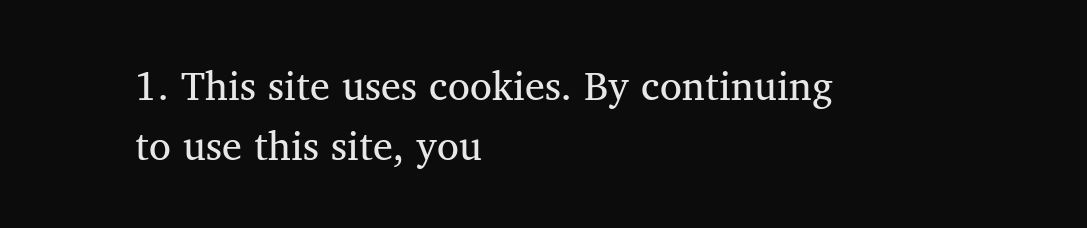1. This site uses cookies. By continuing to use this site, you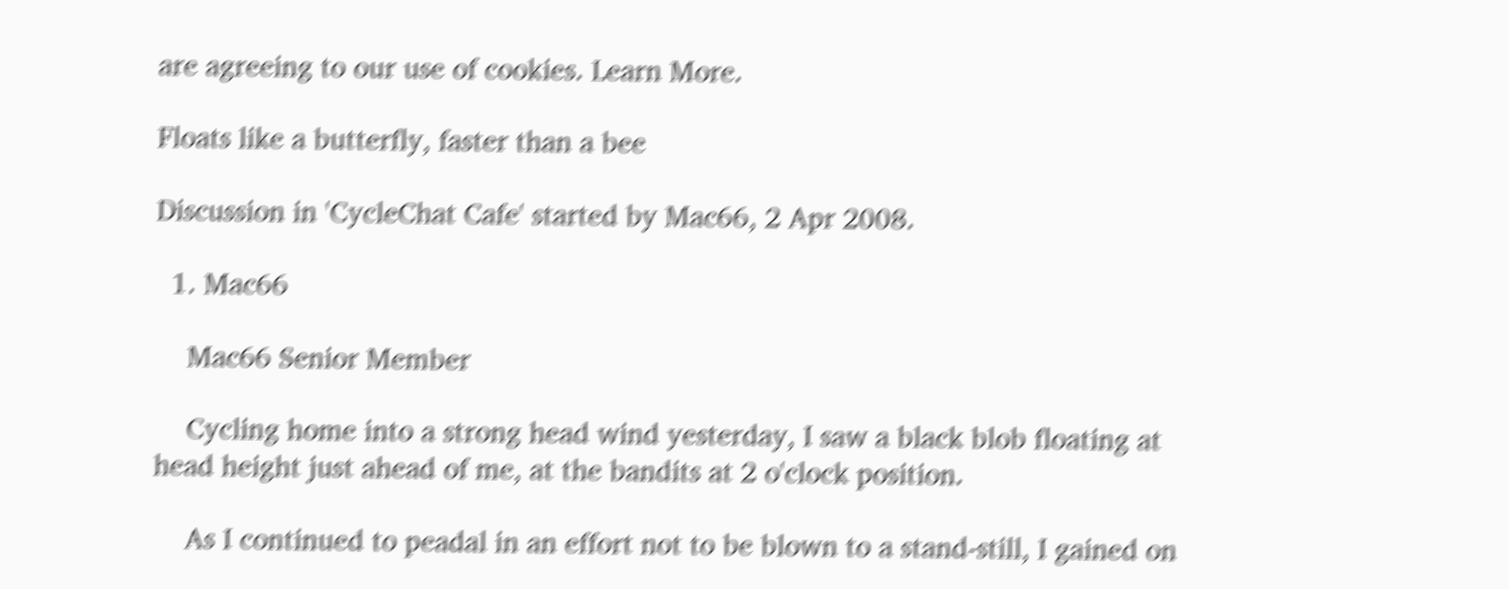are agreeing to our use of cookies. Learn More.

Floats like a butterfly, faster than a bee

Discussion in 'CycleChat Cafe' started by Mac66, 2 Apr 2008.

  1. Mac66

    Mac66 Senior Member

    Cycling home into a strong head wind yesterday, I saw a black blob floating at head height just ahead of me, at the bandits at 2 o'clock position.

    As I continued to peadal in an effort not to be blown to a stand-still, I gained on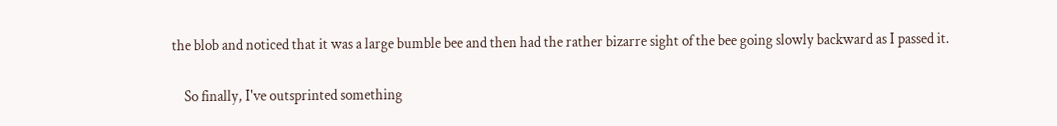the blob and noticed that it was a large bumble bee and then had the rather bizarre sight of the bee going slowly backward as I passed it.

    So finally, I've outsprinted something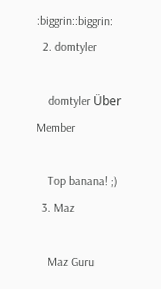:biggrin::biggrin:
  2. domtyler

    domtyler Über Member

    Top banana! ;)
  3. Maz

    Maz Guru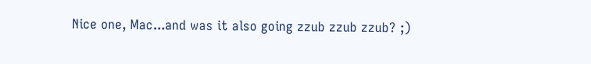Nice one, Mac...and was it also going zzub zzub zzub? ;)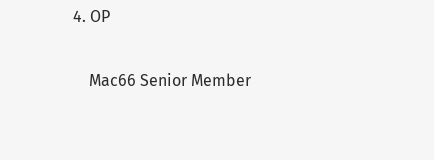4. OP

    Mac66 Senior Member